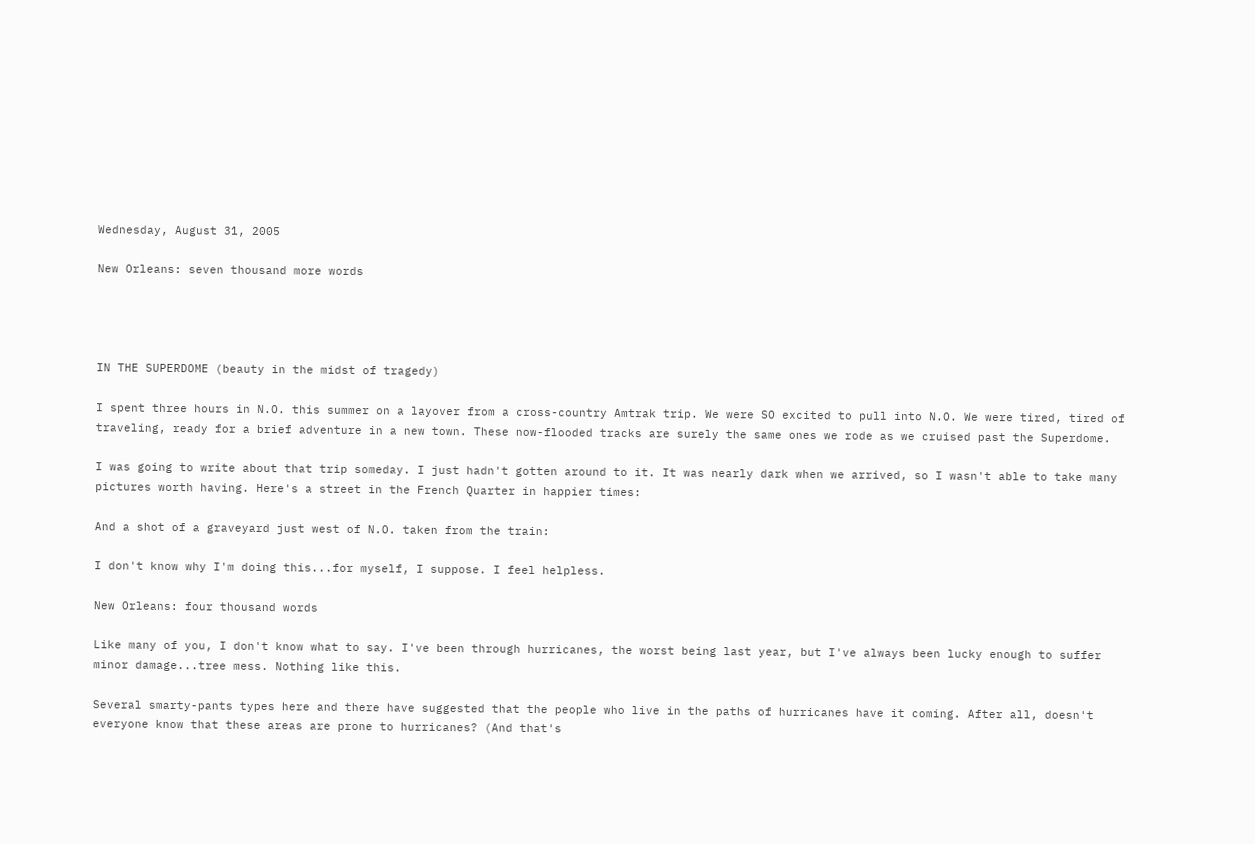Wednesday, August 31, 2005

New Orleans: seven thousand more words




IN THE SUPERDOME (beauty in the midst of tragedy)

I spent three hours in N.O. this summer on a layover from a cross-country Amtrak trip. We were SO excited to pull into N.O. We were tired, tired of traveling, ready for a brief adventure in a new town. These now-flooded tracks are surely the same ones we rode as we cruised past the Superdome.

I was going to write about that trip someday. I just hadn't gotten around to it. It was nearly dark when we arrived, so I wasn't able to take many pictures worth having. Here's a street in the French Quarter in happier times:

And a shot of a graveyard just west of N.O. taken from the train:

I don't know why I'm doing this...for myself, I suppose. I feel helpless.

New Orleans: four thousand words

Like many of you, I don't know what to say. I've been through hurricanes, the worst being last year, but I've always been lucky enough to suffer minor damage...tree mess. Nothing like this.

Several smarty-pants types here and there have suggested that the people who live in the paths of hurricanes have it coming. After all, doesn't everyone know that these areas are prone to hurricanes? (And that's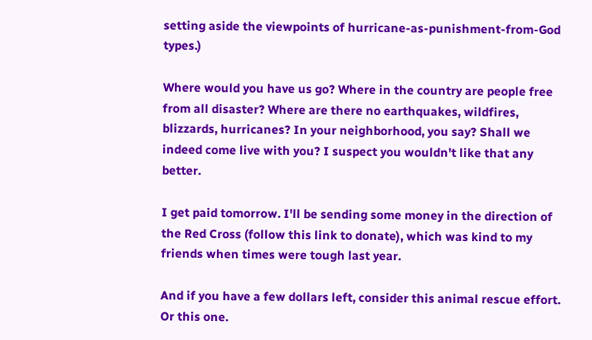setting aside the viewpoints of hurricane-as-punishment-from-God types.)

Where would you have us go? Where in the country are people free from all disaster? Where are there no earthquakes, wildfires, blizzards, hurricanes? In your neighborhood, you say? Shall we indeed come live with you? I suspect you wouldn't like that any better.

I get paid tomorrow. I'll be sending some money in the direction of the Red Cross (follow this link to donate), which was kind to my friends when times were tough last year.

And if you have a few dollars left, consider this animal rescue effort. Or this one.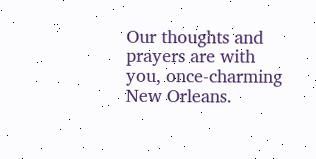Our thoughts and prayers are with you, once-charming New Orleans.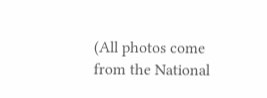(All photos come from the National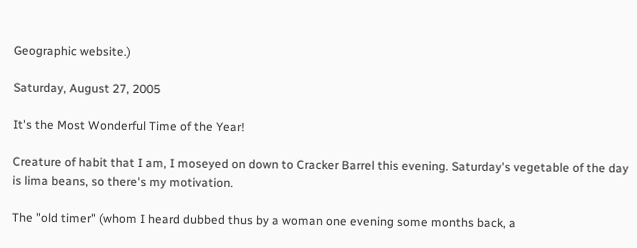Geographic website.)

Saturday, August 27, 2005

It's the Most Wonderful Time of the Year!

Creature of habit that I am, I moseyed on down to Cracker Barrel this evening. Saturday's vegetable of the day is lima beans, so there's my motivation.

The "old timer" (whom I heard dubbed thus by a woman one evening some months back, a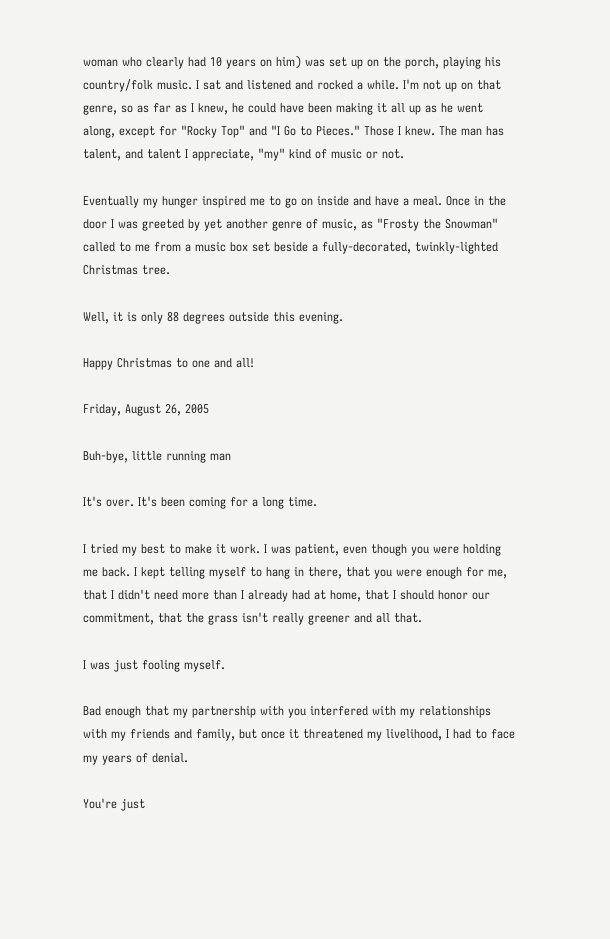woman who clearly had 10 years on him) was set up on the porch, playing his country/folk music. I sat and listened and rocked a while. I'm not up on that genre, so as far as I knew, he could have been making it all up as he went along, except for "Rocky Top" and "I Go to Pieces." Those I knew. The man has talent, and talent I appreciate, "my" kind of music or not.

Eventually my hunger inspired me to go on inside and have a meal. Once in the door I was greeted by yet another genre of music, as "Frosty the Snowman" called to me from a music box set beside a fully-decorated, twinkly-lighted Christmas tree.

Well, it is only 88 degrees outside this evening.

Happy Christmas to one and all!

Friday, August 26, 2005

Buh-bye, little running man

It's over. It's been coming for a long time.

I tried my best to make it work. I was patient, even though you were holding me back. I kept telling myself to hang in there, that you were enough for me, that I didn't need more than I already had at home, that I should honor our commitment, that the grass isn't really greener and all that.

I was just fooling myself.

Bad enough that my partnership with you interfered with my relationships with my friends and family, but once it threatened my livelihood, I had to face my years of denial.

You're just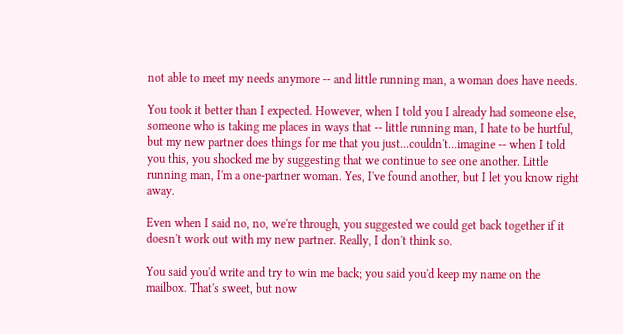not able to meet my needs anymore -- and little running man, a woman does have needs.

You took it better than I expected. However, when I told you I already had someone else, someone who is taking me places in ways that -- little running man, I hate to be hurtful, but my new partner does things for me that you just...couldn't...imagine -- when I told you this, you shocked me by suggesting that we continue to see one another. Little running man, I'm a one-partner woman. Yes, I've found another, but I let you know right away.

Even when I said no, no, we're through, you suggested we could get back together if it doesn't work out with my new partner. Really, I don't think so.

You said you'd write and try to win me back; you said you'd keep my name on the mailbox. That's sweet, but now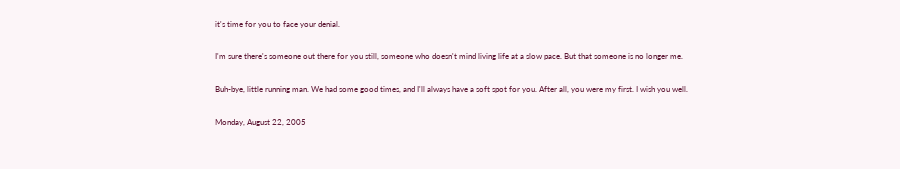it's time for you to face your denial.

I'm sure there's someone out there for you still, someone who doesn't mind living life at a slow pace. But that someone is no longer me.

Buh-bye, little running man. We had some good times, and I'll always have a soft spot for you. After all, you were my first. I wish you well.

Monday, August 22, 2005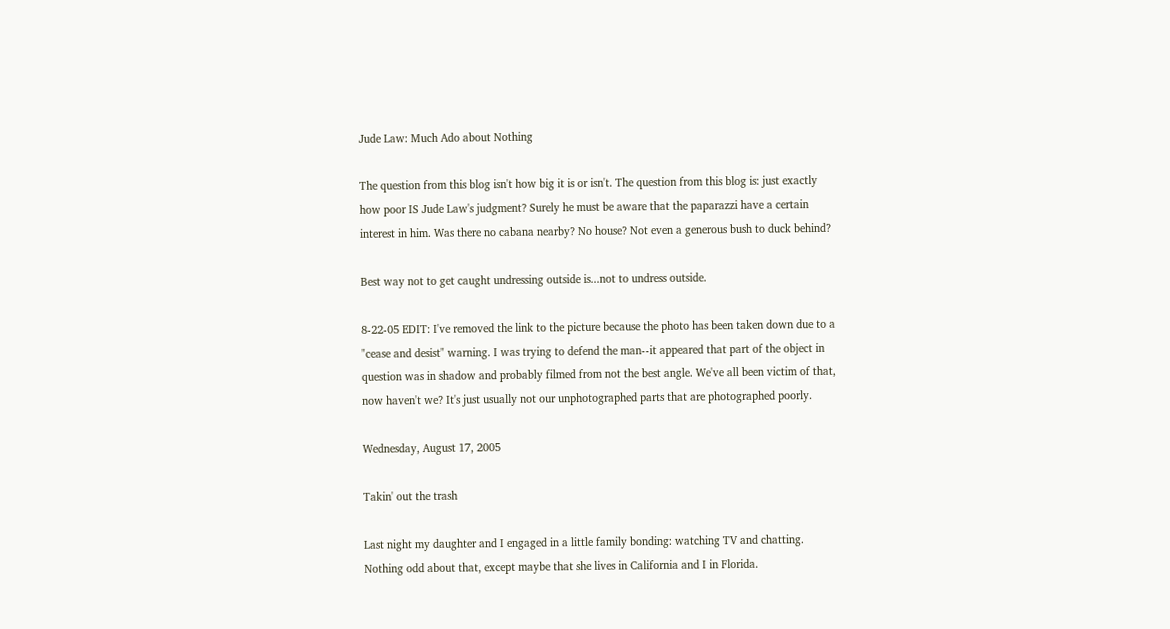Jude Law: Much Ado about Nothing

The question from this blog isn't how big it is or isn't. The question from this blog is: just exactly how poor IS Jude Law's judgment? Surely he must be aware that the paparazzi have a certain interest in him. Was there no cabana nearby? No house? Not even a generous bush to duck behind?

Best way not to get caught undressing outside is...not to undress outside.

8-22-05 EDIT: I've removed the link to the picture because the photo has been taken down due to a "cease and desist" warning. I was trying to defend the man--it appeared that part of the object in question was in shadow and probably filmed from not the best angle. We've all been victim of that, now haven't we? It's just usually not our unphotographed parts that are photographed poorly.

Wednesday, August 17, 2005

Takin' out the trash

Last night my daughter and I engaged in a little family bonding: watching TV and chatting. Nothing odd about that, except maybe that she lives in California and I in Florida.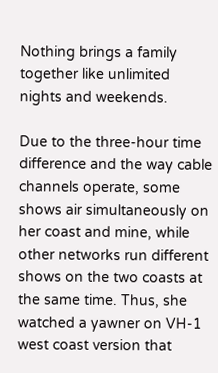Nothing brings a family together like unlimited nights and weekends.

Due to the three-hour time difference and the way cable channels operate, some shows air simultaneously on her coast and mine, while other networks run different shows on the two coasts at the same time. Thus, she watched a yawner on VH-1 west coast version that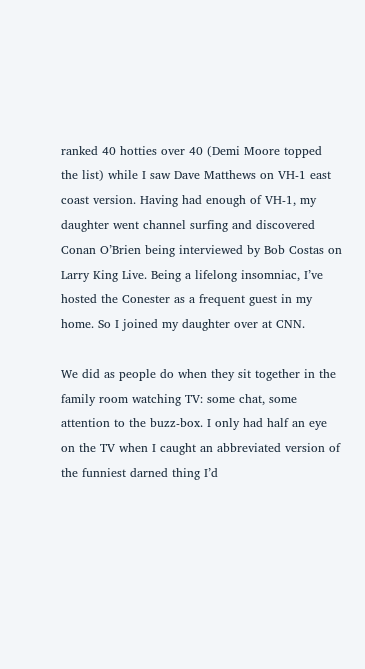ranked 40 hotties over 40 (Demi Moore topped the list) while I saw Dave Matthews on VH-1 east coast version. Having had enough of VH-1, my daughter went channel surfing and discovered Conan O’Brien being interviewed by Bob Costas on Larry King Live. Being a lifelong insomniac, I’ve hosted the Conester as a frequent guest in my home. So I joined my daughter over at CNN.

We did as people do when they sit together in the family room watching TV: some chat, some attention to the buzz-box. I only had half an eye on the TV when I caught an abbreviated version of the funniest darned thing I’d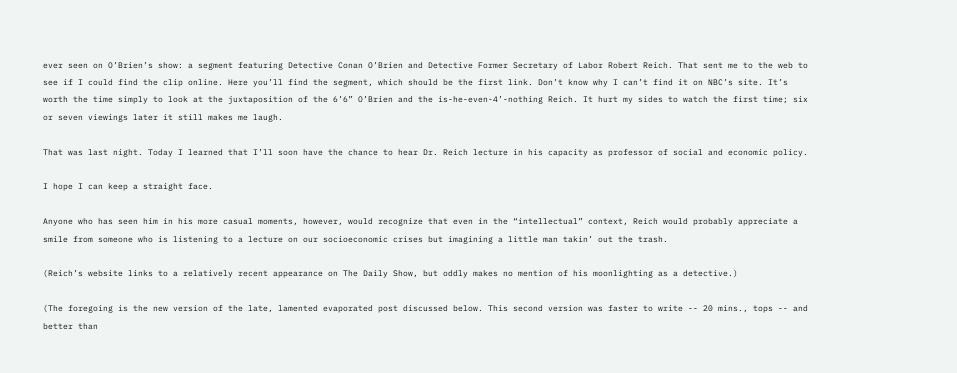ever seen on O’Brien’s show: a segment featuring Detective Conan O’Brien and Detective Former Secretary of Labor Robert Reich. That sent me to the web to see if I could find the clip online. Here you’ll find the segment, which should be the first link. Don’t know why I can’t find it on NBC’s site. It’s worth the time simply to look at the juxtaposition of the 6’6” O’Brien and the is-he-even-4’-nothing Reich. It hurt my sides to watch the first time; six or seven viewings later it still makes me laugh.

That was last night. Today I learned that I’ll soon have the chance to hear Dr. Reich lecture in his capacity as professor of social and economic policy.

I hope I can keep a straight face.

Anyone who has seen him in his more casual moments, however, would recognize that even in the “intellectual” context, Reich would probably appreciate a smile from someone who is listening to a lecture on our socioeconomic crises but imagining a little man takin’ out the trash.

(Reich’s website links to a relatively recent appearance on The Daily Show, but oddly makes no mention of his moonlighting as a detective.)

(The foregoing is the new version of the late, lamented evaporated post discussed below. This second version was faster to write -- 20 mins., tops -- and better than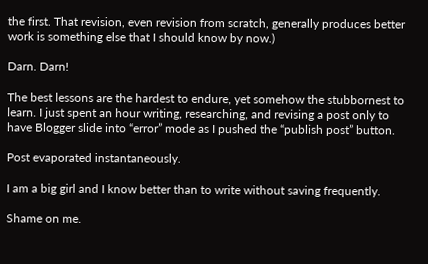the first. That revision, even revision from scratch, generally produces better work is something else that I should know by now.)

Darn. Darn!

The best lessons are the hardest to endure, yet somehow the stubbornest to learn. I just spent an hour writing, researching, and revising a post only to have Blogger slide into “error” mode as I pushed the “publish post” button.

Post evaporated instantaneously.

I am a big girl and I know better than to write without saving frequently.

Shame on me.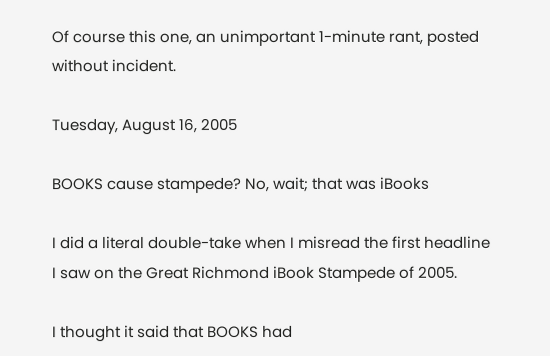Of course this one, an unimportant 1-minute rant, posted without incident.

Tuesday, August 16, 2005

BOOKS cause stampede? No, wait; that was iBooks

I did a literal double-take when I misread the first headline I saw on the Great Richmond iBook Stampede of 2005.

I thought it said that BOOKS had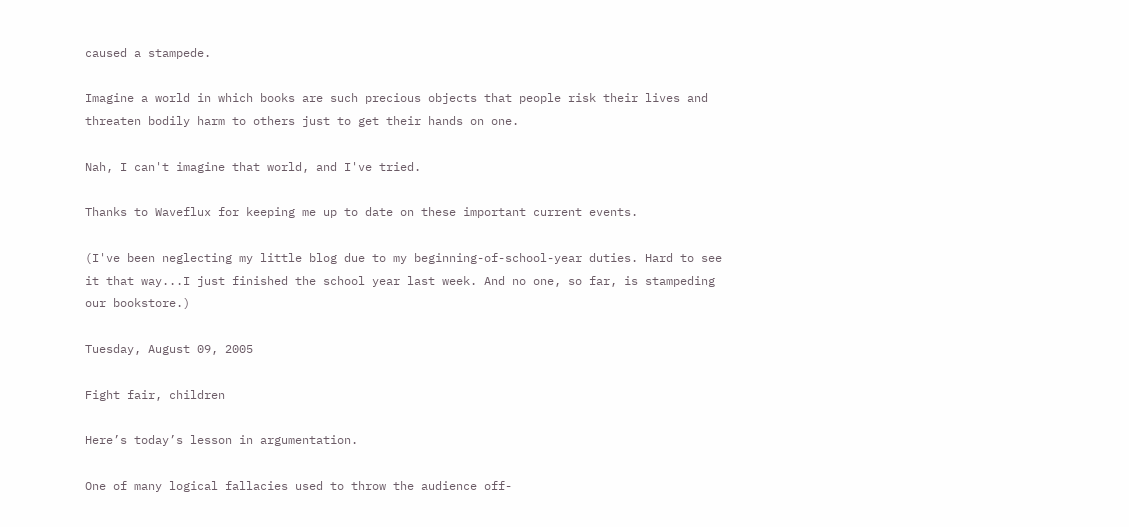caused a stampede.

Imagine a world in which books are such precious objects that people risk their lives and threaten bodily harm to others just to get their hands on one.

Nah, I can't imagine that world, and I've tried.

Thanks to Waveflux for keeping me up to date on these important current events.

(I've been neglecting my little blog due to my beginning-of-school-year duties. Hard to see it that way...I just finished the school year last week. And no one, so far, is stampeding our bookstore.)

Tuesday, August 09, 2005

Fight fair, children

Here’s today’s lesson in argumentation.

One of many logical fallacies used to throw the audience off-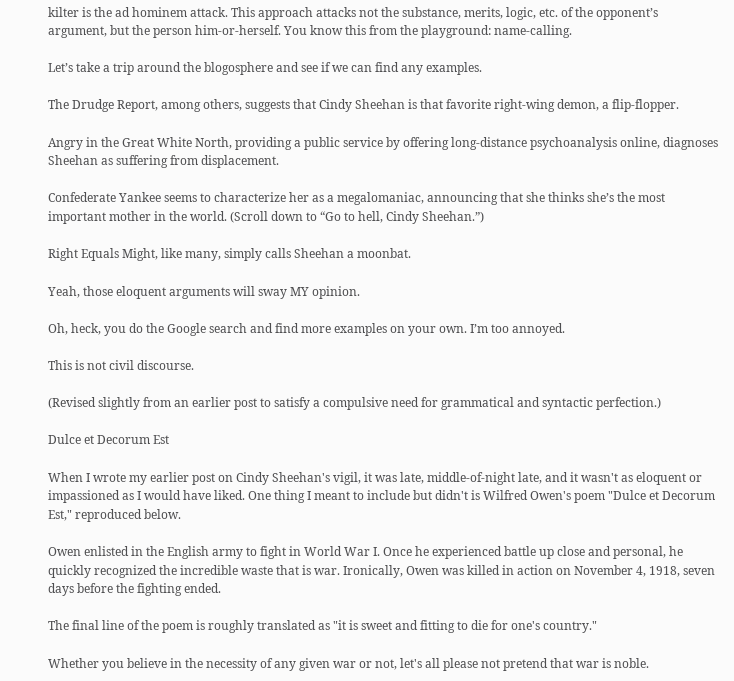kilter is the ad hominem attack. This approach attacks not the substance, merits, logic, etc. of the opponent’s argument, but the person him-or-herself. You know this from the playground: name-calling.

Let’s take a trip around the blogosphere and see if we can find any examples.

The Drudge Report, among others, suggests that Cindy Sheehan is that favorite right-wing demon, a flip-flopper.

Angry in the Great White North, providing a public service by offering long-distance psychoanalysis online, diagnoses Sheehan as suffering from displacement.

Confederate Yankee seems to characterize her as a megalomaniac, announcing that she thinks she’s the most important mother in the world. (Scroll down to “Go to hell, Cindy Sheehan.”)

Right Equals Might, like many, simply calls Sheehan a moonbat.

Yeah, those eloquent arguments will sway MY opinion.

Oh, heck, you do the Google search and find more examples on your own. I’m too annoyed.

This is not civil discourse.

(Revised slightly from an earlier post to satisfy a compulsive need for grammatical and syntactic perfection.)

Dulce et Decorum Est

When I wrote my earlier post on Cindy Sheehan's vigil, it was late, middle-of-night late, and it wasn't as eloquent or impassioned as I would have liked. One thing I meant to include but didn't is Wilfred Owen's poem "Dulce et Decorum Est," reproduced below.

Owen enlisted in the English army to fight in World War I. Once he experienced battle up close and personal, he quickly recognized the incredible waste that is war. Ironically, Owen was killed in action on November 4, 1918, seven days before the fighting ended.

The final line of the poem is roughly translated as "it is sweet and fitting to die for one's country."

Whether you believe in the necessity of any given war or not, let's all please not pretend that war is noble.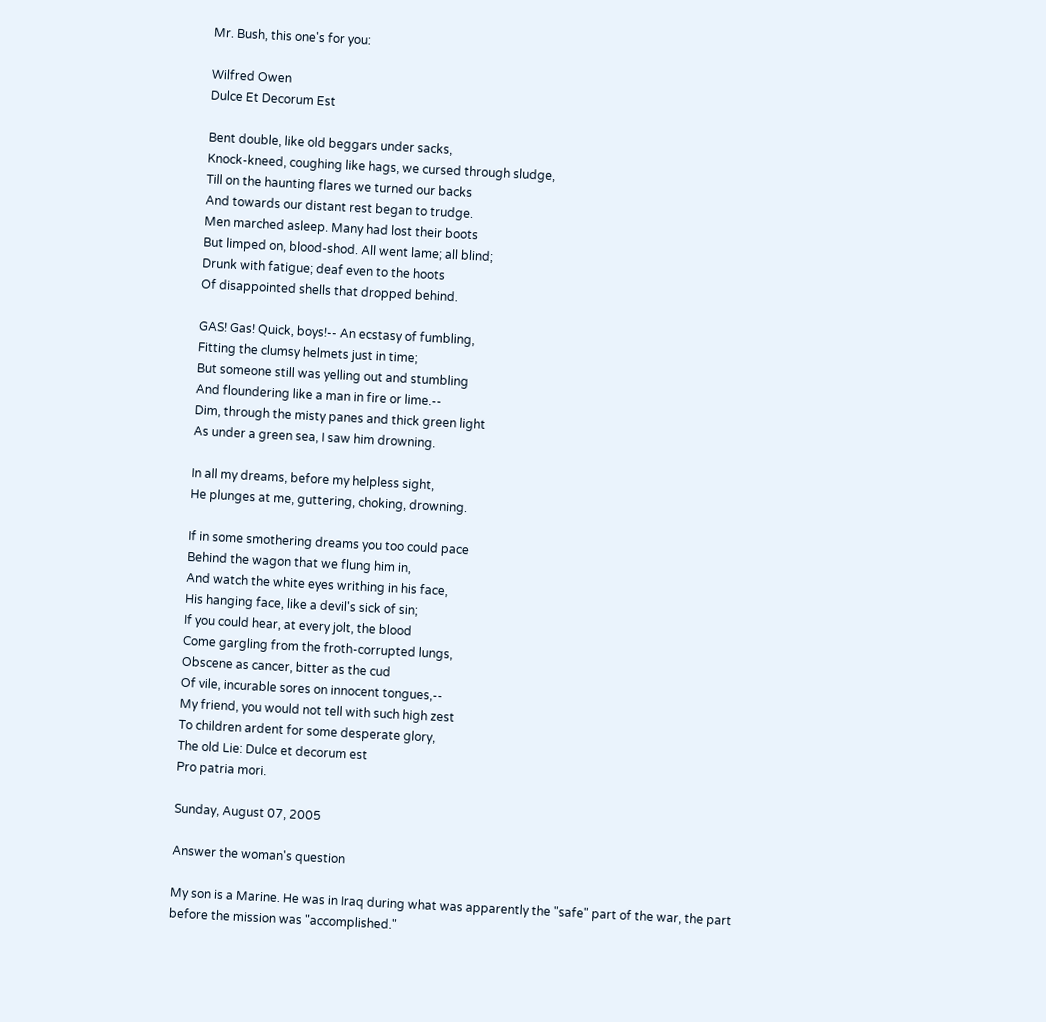Mr. Bush, this one's for you:

Wilfred Owen
Dulce Et Decorum Est

Bent double, like old beggars under sacks,
Knock-kneed, coughing like hags, we cursed through sludge,
Till on the haunting flares we turned our backs
And towards our distant rest began to trudge.
Men marched asleep. Many had lost their boots
But limped on, blood-shod. All went lame; all blind;
Drunk with fatigue; deaf even to the hoots
Of disappointed shells that dropped behind.

GAS! Gas! Quick, boys!-- An ecstasy of fumbling,
Fitting the clumsy helmets just in time;
But someone still was yelling out and stumbling
And floundering like a man in fire or lime.--
Dim, through the misty panes and thick green light
As under a green sea, I saw him drowning.

In all my dreams, before my helpless sight,
He plunges at me, guttering, choking, drowning.

If in some smothering dreams you too could pace
Behind the wagon that we flung him in,
And watch the white eyes writhing in his face,
His hanging face, like a devil's sick of sin;
If you could hear, at every jolt, the blood
Come gargling from the froth-corrupted lungs,
Obscene as cancer, bitter as the cud
Of vile, incurable sores on innocent tongues,--
My friend, you would not tell with such high zest
To children ardent for some desperate glory,
The old Lie: Dulce et decorum est
Pro patria mori.

Sunday, August 07, 2005

Answer the woman's question

My son is a Marine. He was in Iraq during what was apparently the "safe" part of the war, the part before the mission was "accomplished."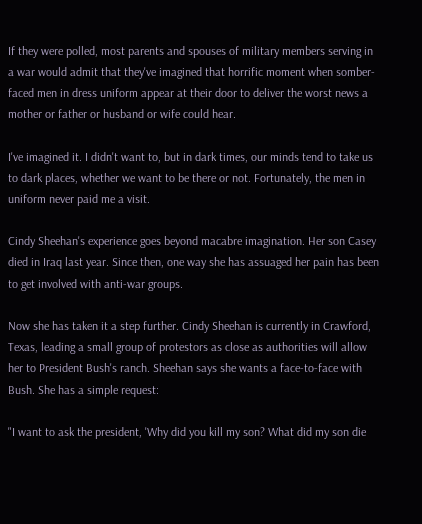If they were polled, most parents and spouses of military members serving in a war would admit that they've imagined that horrific moment when somber-faced men in dress uniform appear at their door to deliver the worst news a mother or father or husband or wife could hear.

I've imagined it. I didn't want to, but in dark times, our minds tend to take us to dark places, whether we want to be there or not. Fortunately, the men in uniform never paid me a visit.

Cindy Sheehan's experience goes beyond macabre imagination. Her son Casey died in Iraq last year. Since then, one way she has assuaged her pain has been to get involved with anti-war groups.

Now she has taken it a step further. Cindy Sheehan is currently in Crawford, Texas, leading a small group of protestors as close as authorities will allow her to President Bush's ranch. Sheehan says she wants a face-to-face with Bush. She has a simple request:

"I want to ask the president, 'Why did you kill my son? What did my son die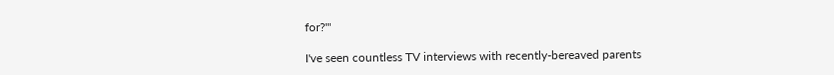for?'"

I've seen countless TV interviews with recently-bereaved parents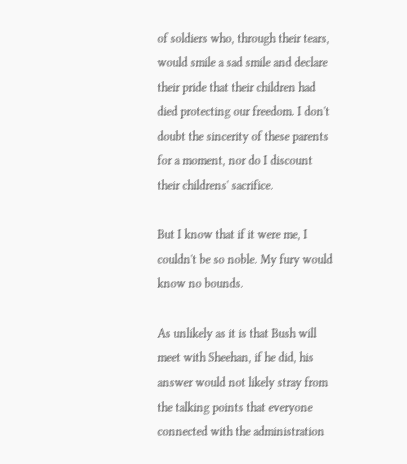of soldiers who, through their tears, would smile a sad smile and declare their pride that their children had died protecting our freedom. I don't doubt the sincerity of these parents for a moment, nor do I discount their childrens' sacrifice.

But I know that if it were me, I couldn't be so noble. My fury would know no bounds.

As unlikely as it is that Bush will meet with Sheehan, if he did, his answer would not likely stray from the talking points that everyone connected with the administration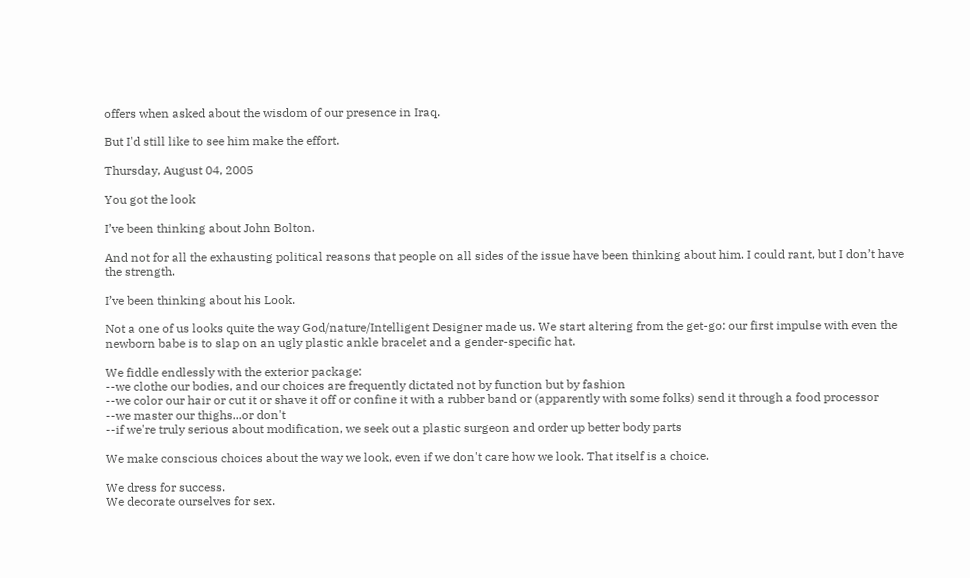offers when asked about the wisdom of our presence in Iraq.

But I'd still like to see him make the effort.

Thursday, August 04, 2005

You got the look

I’ve been thinking about John Bolton.

And not for all the exhausting political reasons that people on all sides of the issue have been thinking about him. I could rant, but I don’t have the strength.

I’ve been thinking about his Look.

Not a one of us looks quite the way God/nature/Intelligent Designer made us. We start altering from the get-go: our first impulse with even the newborn babe is to slap on an ugly plastic ankle bracelet and a gender-specific hat.

We fiddle endlessly with the exterior package:
--we clothe our bodies, and our choices are frequently dictated not by function but by fashion
--we color our hair or cut it or shave it off or confine it with a rubber band or (apparently with some folks) send it through a food processor
--we master our thighs...or don't
--if we're truly serious about modification, we seek out a plastic surgeon and order up better body parts

We make conscious choices about the way we look, even if we don't care how we look. That itself is a choice.

We dress for success.
We decorate ourselves for sex.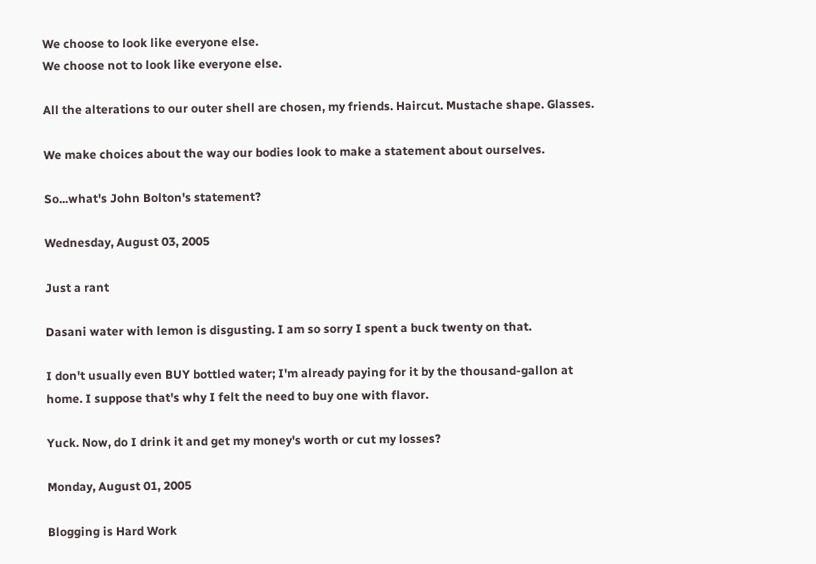We choose to look like everyone else.
We choose not to look like everyone else.

All the alterations to our outer shell are chosen, my friends. Haircut. Mustache shape. Glasses.

We make choices about the way our bodies look to make a statement about ourselves.

So...what's John Bolton's statement?

Wednesday, August 03, 2005

Just a rant

Dasani water with lemon is disgusting. I am so sorry I spent a buck twenty on that.

I don't usually even BUY bottled water; I'm already paying for it by the thousand-gallon at home. I suppose that's why I felt the need to buy one with flavor.

Yuck. Now, do I drink it and get my money's worth or cut my losses?

Monday, August 01, 2005

Blogging is Hard Work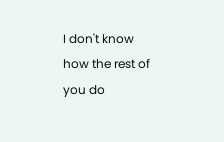I don't know how the rest of you do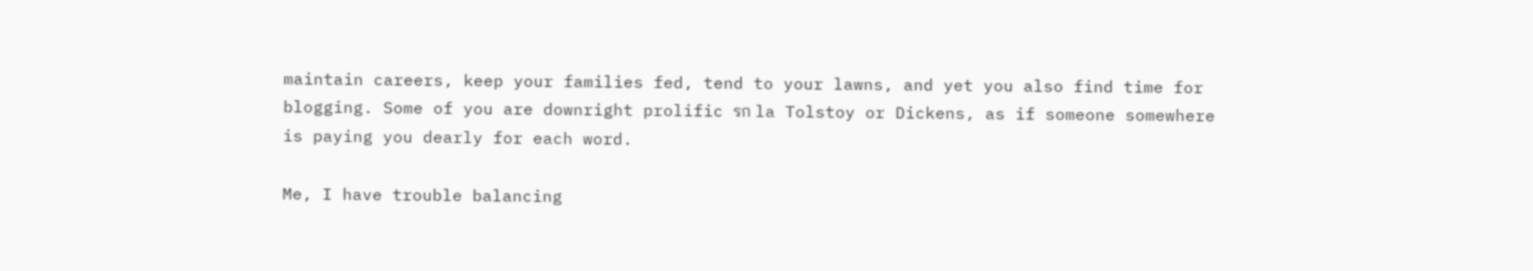maintain careers, keep your families fed, tend to your lawns, and yet you also find time for blogging. Some of you are downright prolific รก la Tolstoy or Dickens, as if someone somewhere is paying you dearly for each word.

Me, I have trouble balancing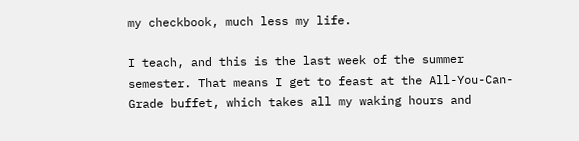my checkbook, much less my life.

I teach, and this is the last week of the summer semester. That means I get to feast at the All-You-Can-Grade buffet, which takes all my waking hours and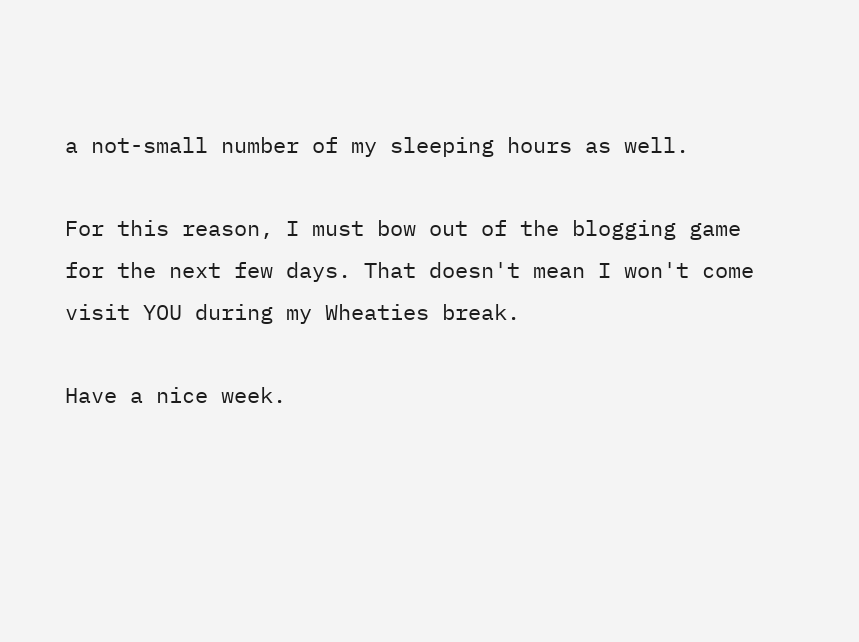a not-small number of my sleeping hours as well.

For this reason, I must bow out of the blogging game for the next few days. That doesn't mean I won't come visit YOU during my Wheaties break.

Have a nice week.